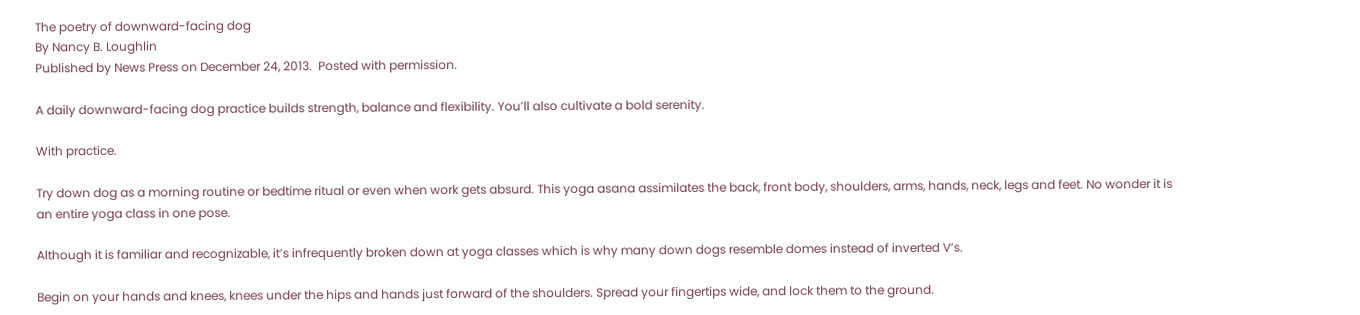The poetry of downward-facing dog
By Nancy B. Loughlin
Published by News Press on December 24, 2013.  Posted with permission.

A daily downward-facing dog practice builds strength, balance and flexibility. You’ll also cultivate a bold serenity.

With practice.

Try down dog as a morning routine or bedtime ritual or even when work gets absurd. This yoga asana assimilates the back, front body, shoulders, arms, hands, neck, legs and feet. No wonder it is an entire yoga class in one pose.

Although it is familiar and recognizable, it’s infrequently broken down at yoga classes which is why many down dogs resemble domes instead of inverted V’s.

Begin on your hands and knees, knees under the hips and hands just forward of the shoulders. Spread your fingertips wide, and lock them to the ground.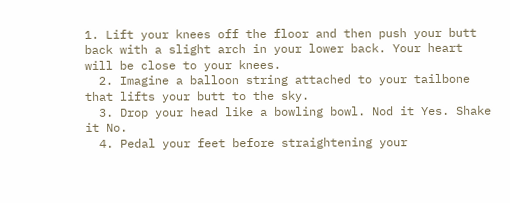1. Lift your knees off the floor and then push your butt back with a slight arch in your lower back. Your heart will be close to your knees.
  2. Imagine a balloon string attached to your tailbone that lifts your butt to the sky.
  3. Drop your head like a bowling bowl. Nod it Yes. Shake it No.
  4. Pedal your feet before straightening your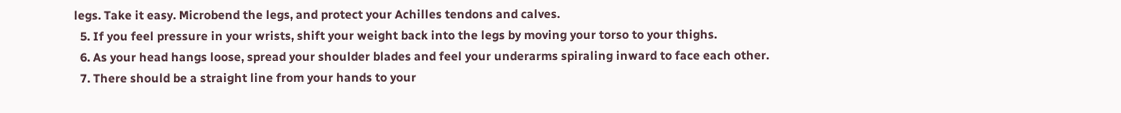legs. Take it easy. Microbend the legs, and protect your Achilles tendons and calves.
  5. If you feel pressure in your wrists, shift your weight back into the legs by moving your torso to your thighs.
  6. As your head hangs loose, spread your shoulder blades and feel your underarms spiraling inward to face each other.
  7. There should be a straight line from your hands to your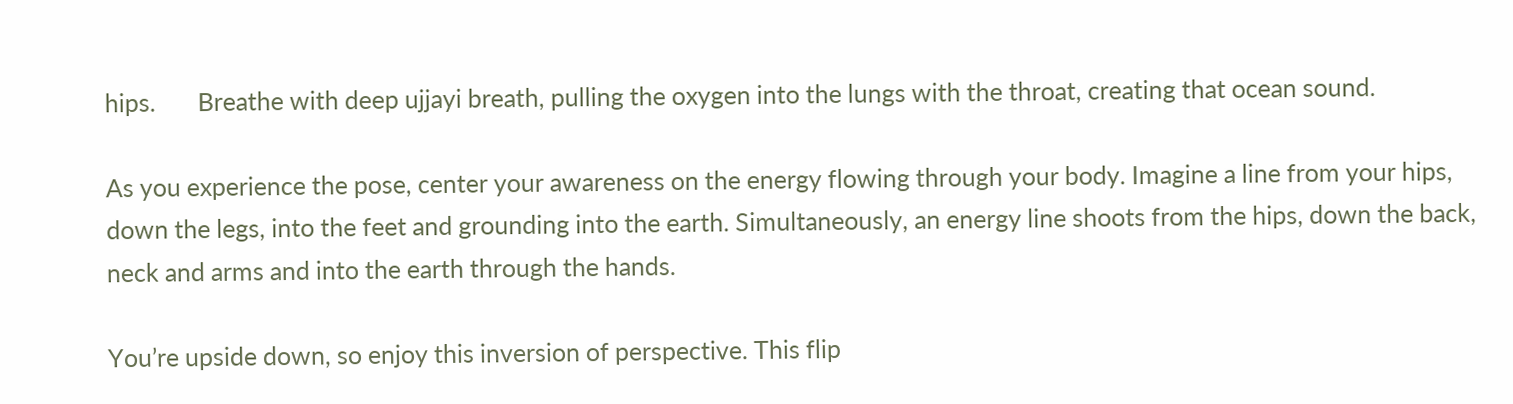hips.       Breathe with deep ujjayi breath, pulling the oxygen into the lungs with the throat, creating that ocean sound.

As you experience the pose, center your awareness on the energy flowing through your body. Imagine a line from your hips, down the legs, into the feet and grounding into the earth. Simultaneously, an energy line shoots from the hips, down the back, neck and arms and into the earth through the hands.

You’re upside down, so enjoy this inversion of perspective. This flip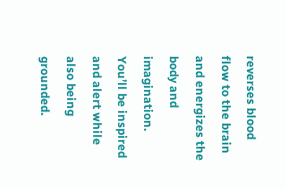reverses blood flow to the brain and energizes the body and imagination. You’ll be inspired and alert while also being grounded.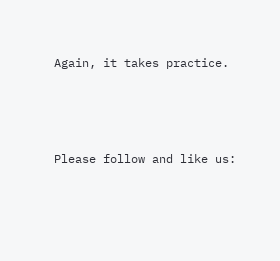Again, it takes practice.




Please follow and like us: